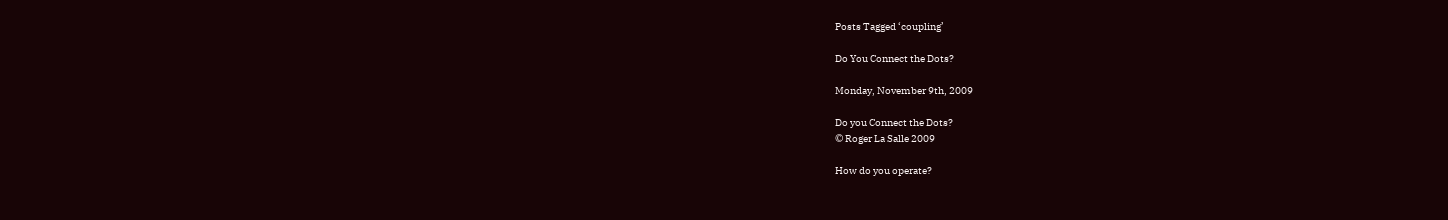Posts Tagged ‘coupling’

Do You Connect the Dots?

Monday, November 9th, 2009

Do you Connect the Dots?
© Roger La Salle 2009

How do you operate?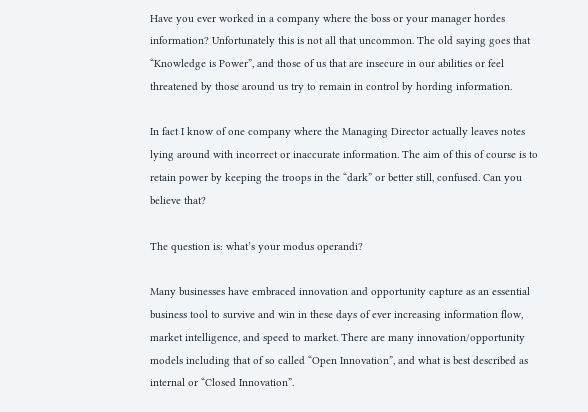Have you ever worked in a company where the boss or your manager hordes information? Unfortunately this is not all that uncommon. The old saying goes that “Knowledge is Power”, and those of us that are insecure in our abilities or feel threatened by those around us try to remain in control by hording information.

In fact I know of one company where the Managing Director actually leaves notes lying around with incorrect or inaccurate information. The aim of this of course is to retain power by keeping the troops in the “dark” or better still, confused. Can you believe that?

The question is: what’s your modus operandi?

Many businesses have embraced innovation and opportunity capture as an essential business tool to survive and win in these days of ever increasing information flow, market intelligence, and speed to market. There are many innovation/opportunity models including that of so called “Open Innovation”, and what is best described as internal or “Closed Innovation”.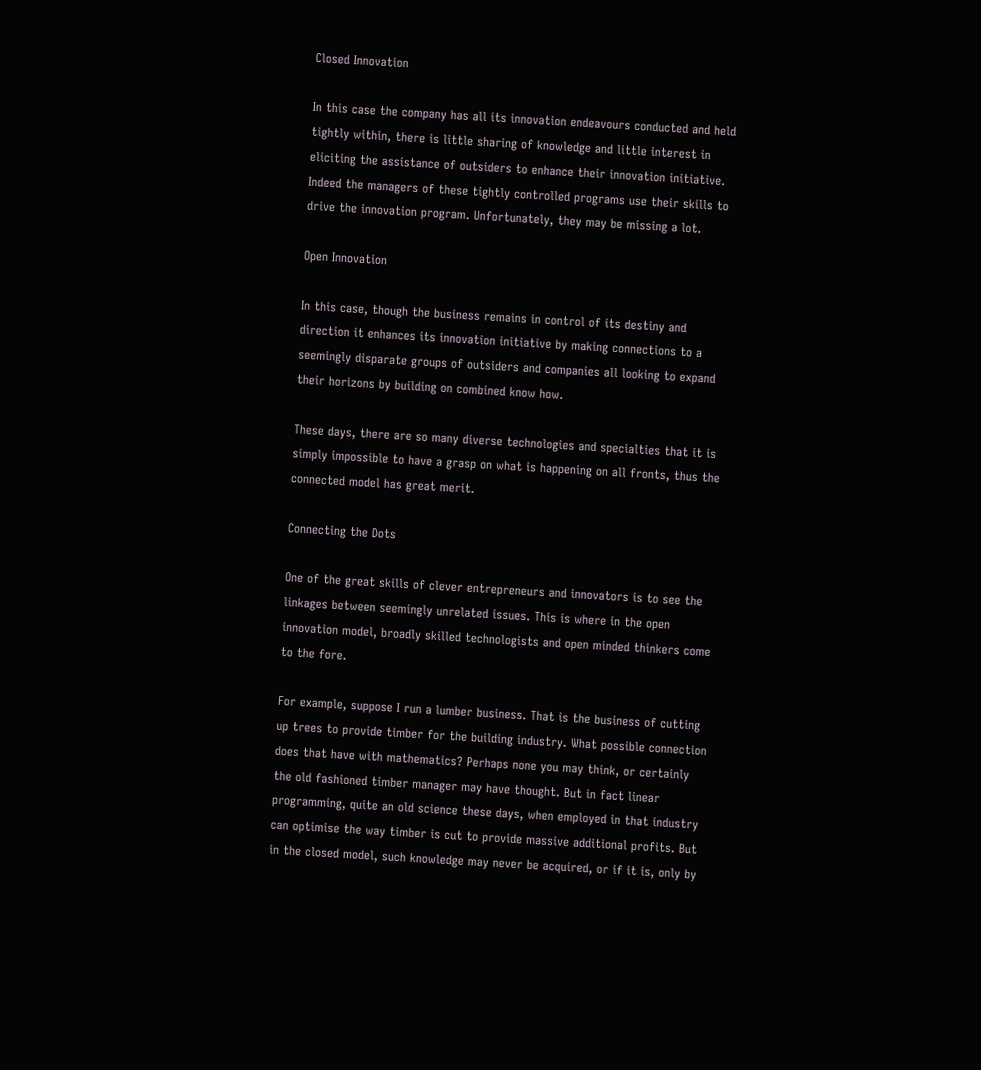Closed Innovation

In this case the company has all its innovation endeavours conducted and held tightly within, there is little sharing of knowledge and little interest in eliciting the assistance of outsiders to enhance their innovation initiative. Indeed the managers of these tightly controlled programs use their skills to drive the innovation program. Unfortunately, they may be missing a lot.

Open Innovation

In this case, though the business remains in control of its destiny and direction it enhances its innovation initiative by making connections to a seemingly disparate groups of outsiders and companies all looking to expand their horizons by building on combined know how.

These days, there are so many diverse technologies and specialties that it is simply impossible to have a grasp on what is happening on all fronts, thus the connected model has great merit.

Connecting the Dots

One of the great skills of clever entrepreneurs and innovators is to see the linkages between seemingly unrelated issues. This is where in the open innovation model, broadly skilled technologists and open minded thinkers come to the fore.

For example, suppose I run a lumber business. That is the business of cutting up trees to provide timber for the building industry. What possible connection does that have with mathematics? Perhaps none you may think, or certainly the old fashioned timber manager may have thought. But in fact linear programming, quite an old science these days, when employed in that industry can optimise the way timber is cut to provide massive additional profits. But in the closed model, such knowledge may never be acquired, or if it is, only by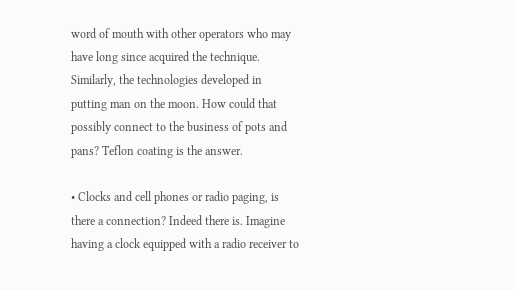word of mouth with other operators who may have long since acquired the technique.
Similarly, the technologies developed in putting man on the moon. How could that possibly connect to the business of pots and pans? Teflon coating is the answer.

• Clocks and cell phones or radio paging, is there a connection? Indeed there is. Imagine having a clock equipped with a radio receiver to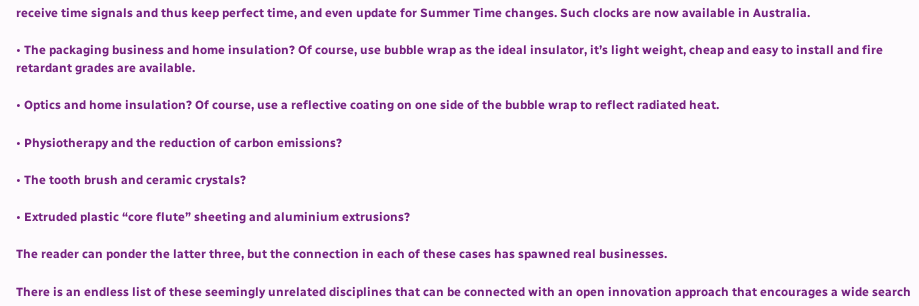receive time signals and thus keep perfect time, and even update for Summer Time changes. Such clocks are now available in Australia.

• The packaging business and home insulation? Of course, use bubble wrap as the ideal insulator, it’s light weight, cheap and easy to install and fire retardant grades are available.

• Optics and home insulation? Of course, use a reflective coating on one side of the bubble wrap to reflect radiated heat.

• Physiotherapy and the reduction of carbon emissions?

• The tooth brush and ceramic crystals?

• Extruded plastic “core flute” sheeting and aluminium extrusions?

The reader can ponder the latter three, but the connection in each of these cases has spawned real businesses.

There is an endless list of these seemingly unrelated disciplines that can be connected with an open innovation approach that encourages a wide search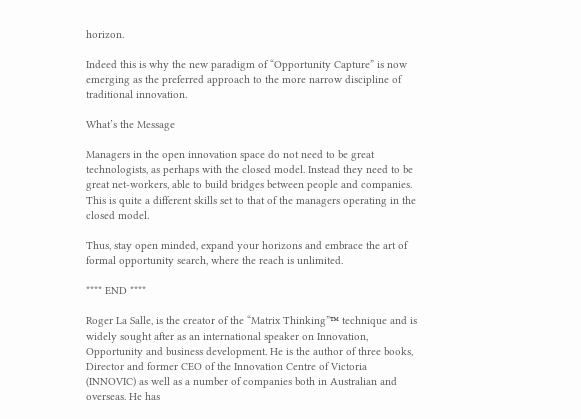horizon.

Indeed this is why the new paradigm of “Opportunity Capture” is now emerging as the preferred approach to the more narrow discipline of traditional innovation.

What’s the Message

Managers in the open innovation space do not need to be great technologists, as perhaps with the closed model. Instead they need to be great net-workers, able to build bridges between people and companies. This is quite a different skills set to that of the managers operating in the closed model.

Thus, stay open minded, expand your horizons and embrace the art of formal opportunity search, where the reach is unlimited.

**** END ****

Roger La Salle, is the creator of the “Matrix Thinking”™ technique and is widely sought after as an international speaker on Innovation, Opportunity and business development. He is the author of three books, Director and former CEO of the Innovation Centre of Victoria (INNOVIC) as well as a number of companies both in Australian and overseas. He has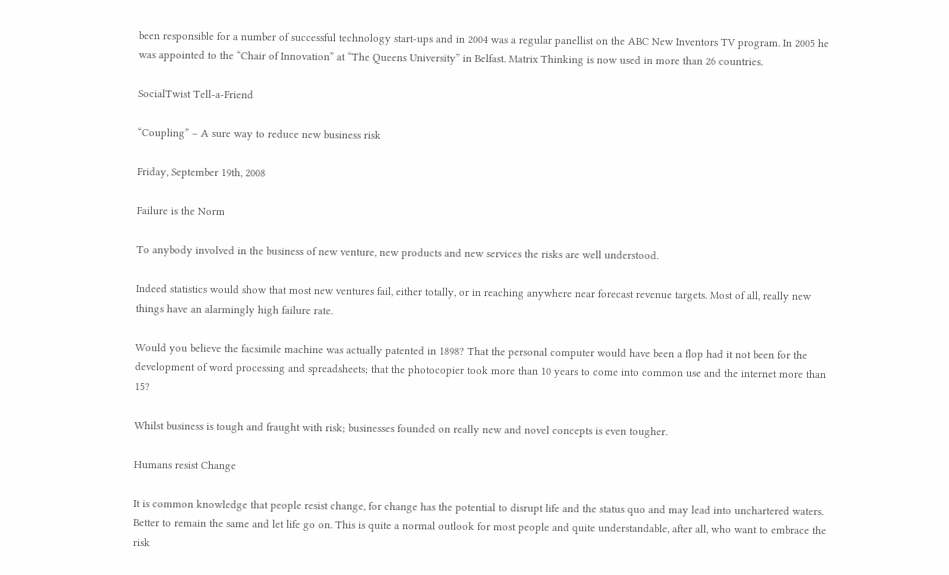been responsible for a number of successful technology start-ups and in 2004 was a regular panellist on the ABC New Inventors TV program. In 2005 he was appointed to the “Chair of Innovation” at “The Queens University” in Belfast. Matrix Thinking is now used in more than 26 countries.

SocialTwist Tell-a-Friend

“Coupling” – A sure way to reduce new business risk

Friday, September 19th, 2008

Failure is the Norm

To anybody involved in the business of new venture, new products and new services the risks are well understood.

Indeed statistics would show that most new ventures fail, either totally, or in reaching anywhere near forecast revenue targets. Most of all, really new things have an alarmingly high failure rate.

Would you believe the facsimile machine was actually patented in 1898? That the personal computer would have been a flop had it not been for the development of word processing and spreadsheets; that the photocopier took more than 10 years to come into common use and the internet more than 15?

Whilst business is tough and fraught with risk; businesses founded on really new and novel concepts is even tougher.

Humans resist Change

It is common knowledge that people resist change, for change has the potential to disrupt life and the status quo and may lead into unchartered waters. Better to remain the same and let life go on. This is quite a normal outlook for most people and quite understandable, after all, who want to embrace the risk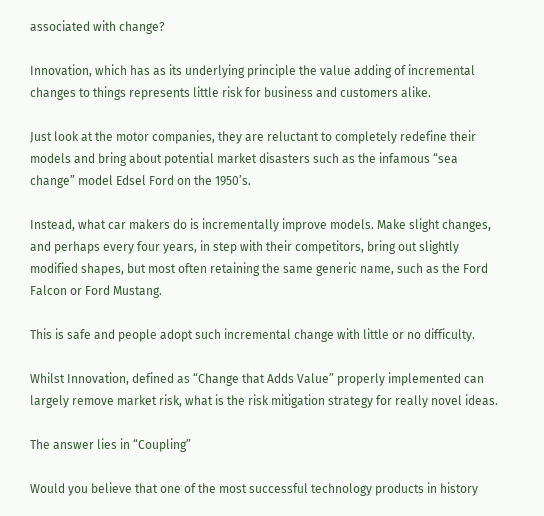associated with change?

Innovation, which has as its underlying principle the value adding of incremental changes to things represents little risk for business and customers alike.

Just look at the motor companies, they are reluctant to completely redefine their models and bring about potential market disasters such as the infamous “sea change” model Edsel Ford on the 1950’s.

Instead, what car makers do is incrementally improve models. Make slight changes, and perhaps every four years, in step with their competitors, bring out slightly modified shapes, but most often retaining the same generic name, such as the Ford Falcon or Ford Mustang.

This is safe and people adopt such incremental change with little or no difficulty.

Whilst Innovation, defined as “Change that Adds Value” properly implemented can largely remove market risk, what is the risk mitigation strategy for really novel ideas.

The answer lies in “Coupling”

Would you believe that one of the most successful technology products in history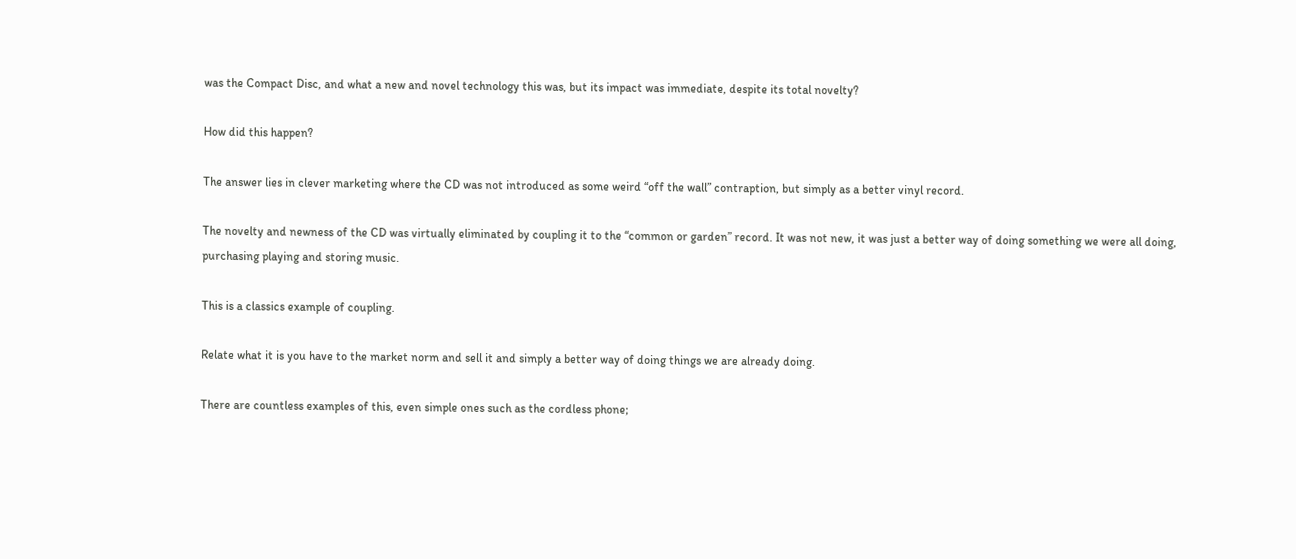was the Compact Disc, and what a new and novel technology this was, but its impact was immediate, despite its total novelty?

How did this happen?

The answer lies in clever marketing where the CD was not introduced as some weird “off the wall” contraption, but simply as a better vinyl record.

The novelty and newness of the CD was virtually eliminated by coupling it to the “common or garden” record. It was not new, it was just a better way of doing something we were all doing, purchasing playing and storing music.

This is a classics example of coupling.

Relate what it is you have to the market norm and sell it and simply a better way of doing things we are already doing.

There are countless examples of this, even simple ones such as the cordless phone;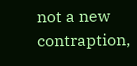not a new contraption,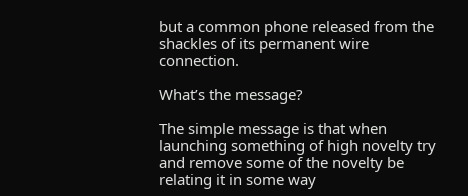but a common phone released from the shackles of its permanent wire connection.

What’s the message?

The simple message is that when launching something of high novelty try and remove some of the novelty be relating it in some way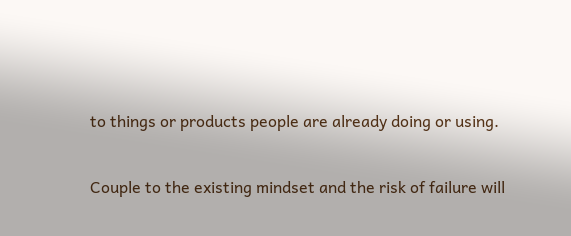to things or products people are already doing or using.

Couple to the existing mindset and the risk of failure will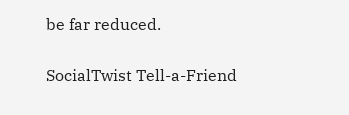be far reduced.

SocialTwist Tell-a-Friend